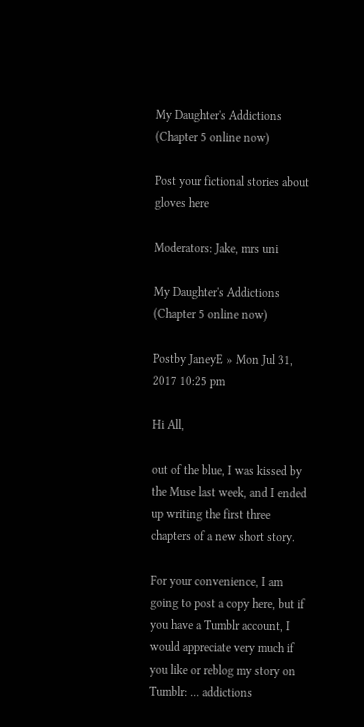My Daughter's Addictions (Chapter 5 online now)

Post your fictional stories about gloves here

Moderators: Jake, mrs uni

My Daughter's Addictions (Chapter 5 online now)

Postby JaneyE » Mon Jul 31, 2017 10:25 pm

Hi All,

out of the blue, I was kissed by the Muse last week, and I ended up writing the first three chapters of a new short story.

For your convenience, I am going to post a copy here, but if you have a Tumblr account, I would appreciate very much if you like or reblog my story on Tumblr: ... addictions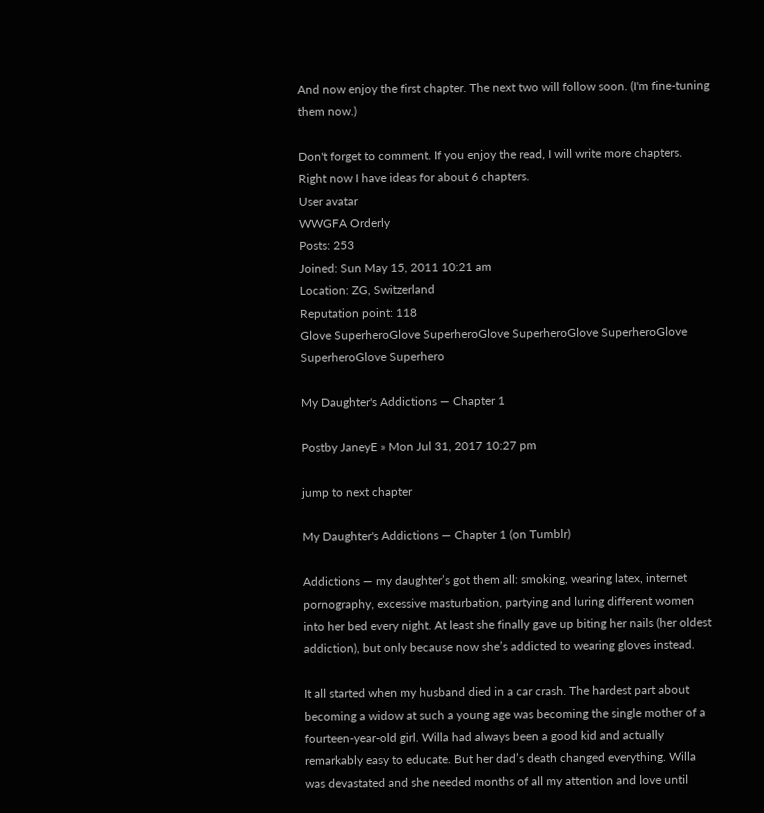And now enjoy the first chapter. The next two will follow soon. (I'm fine-tuning them now.)

Don't forget to comment. If you enjoy the read, I will write more chapters. Right now I have ideas for about 6 chapters.
User avatar
WWGFA Orderly
Posts: 253
Joined: Sun May 15, 2011 10:21 am
Location: ZG, Switzerland
Reputation point: 118
Glove SuperheroGlove SuperheroGlove SuperheroGlove SuperheroGlove SuperheroGlove Superhero

My Daughter's Addictions — Chapter 1

Postby JaneyE » Mon Jul 31, 2017 10:27 pm

jump to next chapter

My Daughter's Addictions — Chapter 1 (on Tumblr)

Addictions — my daughter’s got them all: smoking, wearing latex, internet pornography, excessive masturbation, partying and luring different women into her bed every night. At least she finally gave up biting her nails (her oldest addiction), but only because now she’s addicted to wearing gloves instead.

It all started when my husband died in a car crash. The hardest part about becoming a widow at such a young age was becoming the single mother of a fourteen-year-old girl. Willa had always been a good kid and actually remarkably easy to educate. But her dad’s death changed everything. Willa was devastated and she needed months of all my attention and love until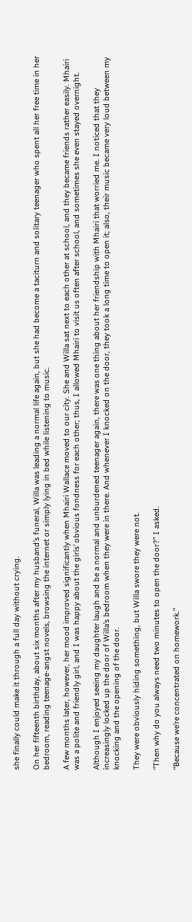she finally could make it through a full day without crying.

On her fifteenth birthday, about six months after my husband’s funeral, Willa was leading a normal life again, but she had become a taciturn and solitary teenager who spent all her free time in her bedroom, reading teenage-angst novels, browsing the internet or simply lying in bed while listening to music.

A few months later, however, her mood improved significantly when Mhairi Wallace moved to our city. She and Willa sat next to each other at school, and they became friends rather easily. Mhairi was a polite and friendly girl, and I was happy about the girls’ obvious fondness for each other; thus, I allowed Mhairi to visit us often after school, and sometimes she even stayed overnight.

Although I enjoyed seeing my daughter laugh and be a normal and unburdened teenager again, there was one thing about her friendship with Mhairi that worried me. I noticed that they increasingly locked up the door of Willa’s bedroom when they were in there. And whenever I knocked on the door, they took a long time to open it; also, their music became very loud between my knocking and the opening of the door.

They were obviously hiding something, but Willa swore they were not.

“Then why do you always need two minutes to open the door?” I asked.

“Because we’re concentrated on homework.”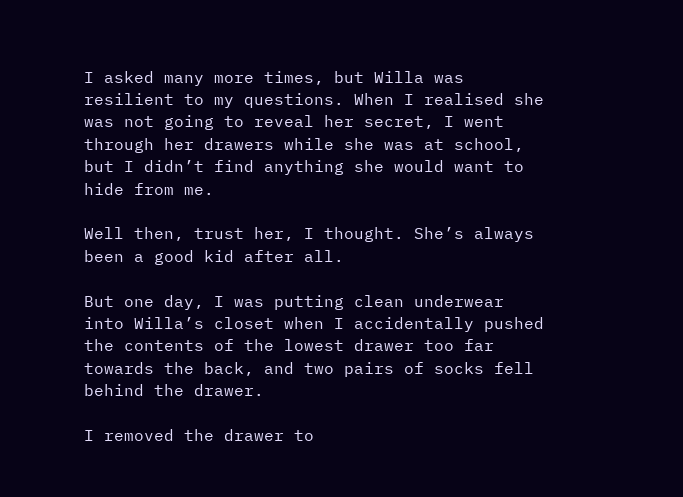I asked many more times, but Willa was resilient to my questions. When I realised she was not going to reveal her secret, I went through her drawers while she was at school, but I didn’t find anything she would want to hide from me.

Well then, trust her, I thought. She’s always been a good kid after all.

But one day, I was putting clean underwear into Willa’s closet when I accidentally pushed the contents of the lowest drawer too far towards the back, and two pairs of socks fell behind the drawer.

I removed the drawer to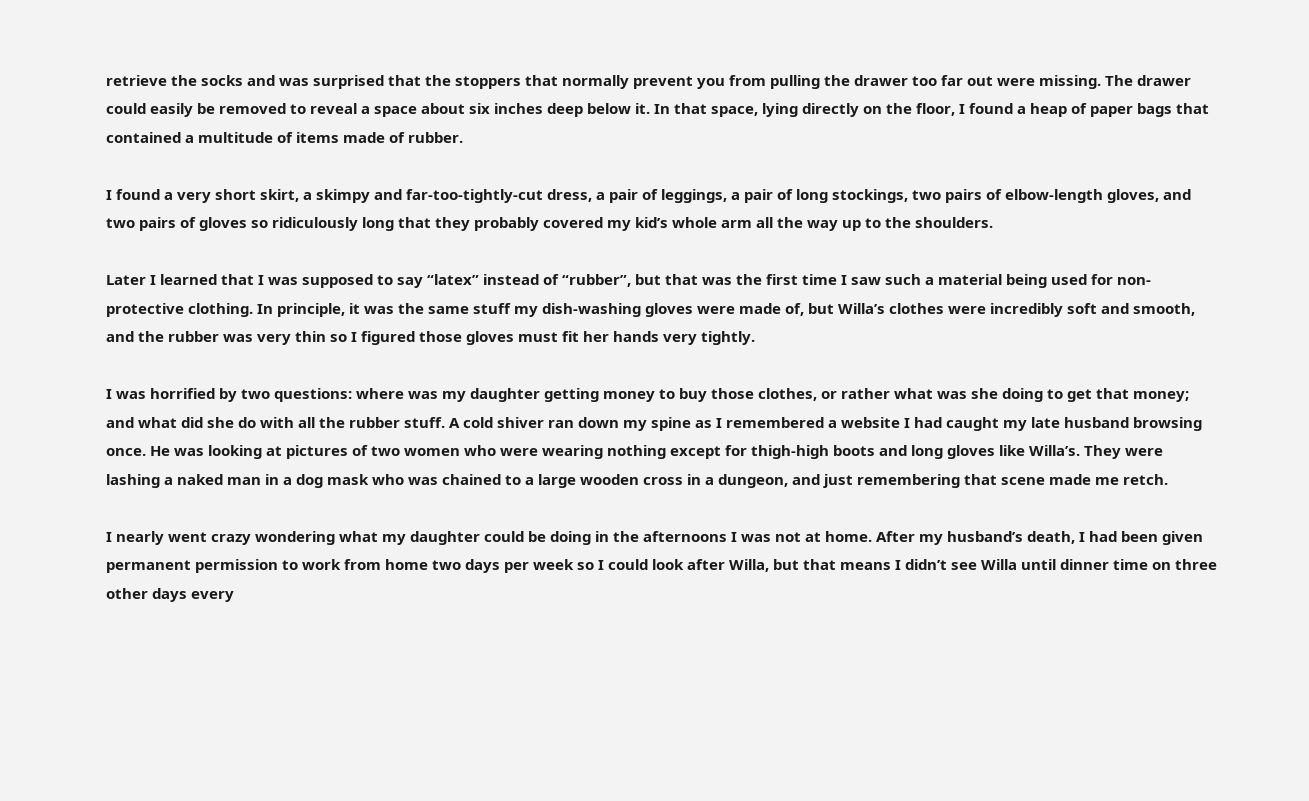retrieve the socks and was surprised that the stoppers that normally prevent you from pulling the drawer too far out were missing. The drawer could easily be removed to reveal a space about six inches deep below it. In that space, lying directly on the floor, I found a heap of paper bags that contained a multitude of items made of rubber.

I found a very short skirt, a skimpy and far-too-tightly-cut dress, a pair of leggings, a pair of long stockings, two pairs of elbow-length gloves, and two pairs of gloves so ridiculously long that they probably covered my kid’s whole arm all the way up to the shoulders.

Later I learned that I was supposed to say “latex” instead of “rubber”, but that was the first time I saw such a material being used for non-protective clothing. In principle, it was the same stuff my dish-washing gloves were made of, but Willa’s clothes were incredibly soft and smooth, and the rubber was very thin so I figured those gloves must fit her hands very tightly.

I was horrified by two questions: where was my daughter getting money to buy those clothes, or rather what was she doing to get that money; and what did she do with all the rubber stuff. A cold shiver ran down my spine as I remembered a website I had caught my late husband browsing once. He was looking at pictures of two women who were wearing nothing except for thigh-high boots and long gloves like Willa’s. They were lashing a naked man in a dog mask who was chained to a large wooden cross in a dungeon, and just remembering that scene made me retch.

I nearly went crazy wondering what my daughter could be doing in the afternoons I was not at home. After my husband’s death, I had been given permanent permission to work from home two days per week so I could look after Willa, but that means I didn’t see Willa until dinner time on three other days every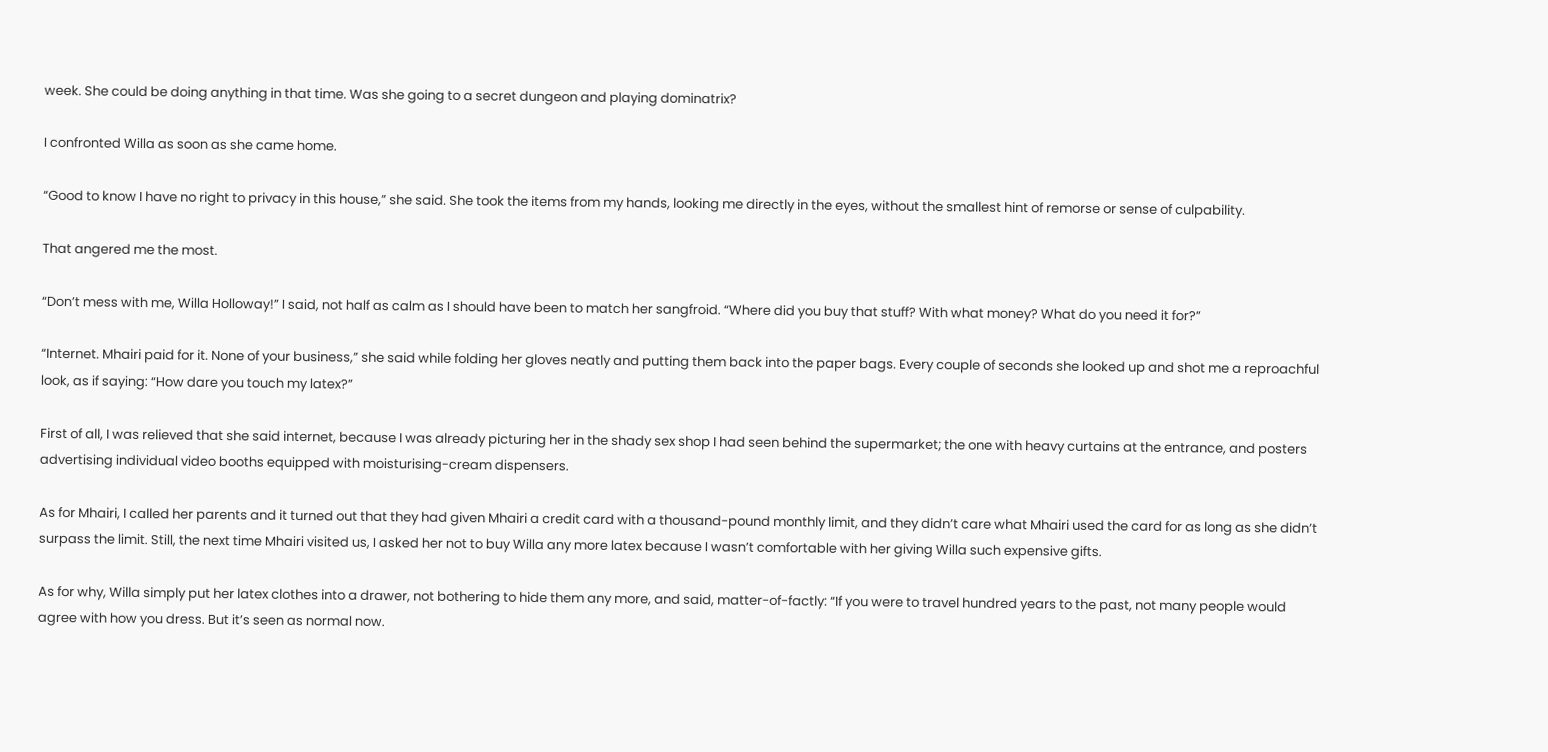week. She could be doing anything in that time. Was she going to a secret dungeon and playing dominatrix?

I confronted Willa as soon as she came home.

“Good to know I have no right to privacy in this house,” she said. She took the items from my hands, looking me directly in the eyes, without the smallest hint of remorse or sense of culpability.

That angered me the most.

“Don’t mess with me, Willa Holloway!” I said, not half as calm as I should have been to match her sangfroid. “Where did you buy that stuff? With what money? What do you need it for?”

“Internet. Mhairi paid for it. None of your business,” she said while folding her gloves neatly and putting them back into the paper bags. Every couple of seconds she looked up and shot me a reproachful look, as if saying: “How dare you touch my latex?”

First of all, I was relieved that she said internet, because I was already picturing her in the shady sex shop I had seen behind the supermarket; the one with heavy curtains at the entrance, and posters advertising individual video booths equipped with moisturising-cream dispensers.

As for Mhairi, I called her parents and it turned out that they had given Mhairi a credit card with a thousand-pound monthly limit, and they didn’t care what Mhairi used the card for as long as she didn’t surpass the limit. Still, the next time Mhairi visited us, I asked her not to buy Willa any more latex because I wasn’t comfortable with her giving Willa such expensive gifts.

As for why, Willa simply put her latex clothes into a drawer, not bothering to hide them any more, and said, matter-of-factly: “If you were to travel hundred years to the past, not many people would agree with how you dress. But it’s seen as normal now.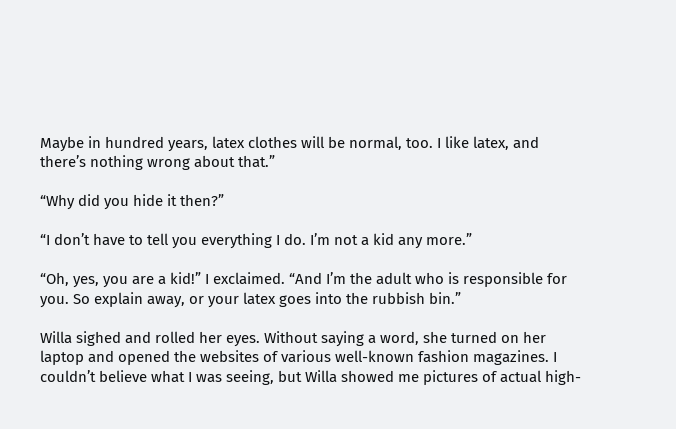Maybe in hundred years, latex clothes will be normal, too. I like latex, and there’s nothing wrong about that.”

“Why did you hide it then?”

“I don’t have to tell you everything I do. I’m not a kid any more.”

“Oh, yes, you are a kid!” I exclaimed. “And I’m the adult who is responsible for you. So explain away, or your latex goes into the rubbish bin.”

Willa sighed and rolled her eyes. Without saying a word, she turned on her laptop and opened the websites of various well-known fashion magazines. I couldn’t believe what I was seeing, but Willa showed me pictures of actual high-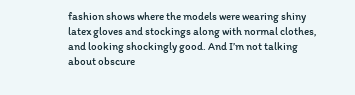fashion shows where the models were wearing shiny latex gloves and stockings along with normal clothes, and looking shockingly good. And I’m not talking about obscure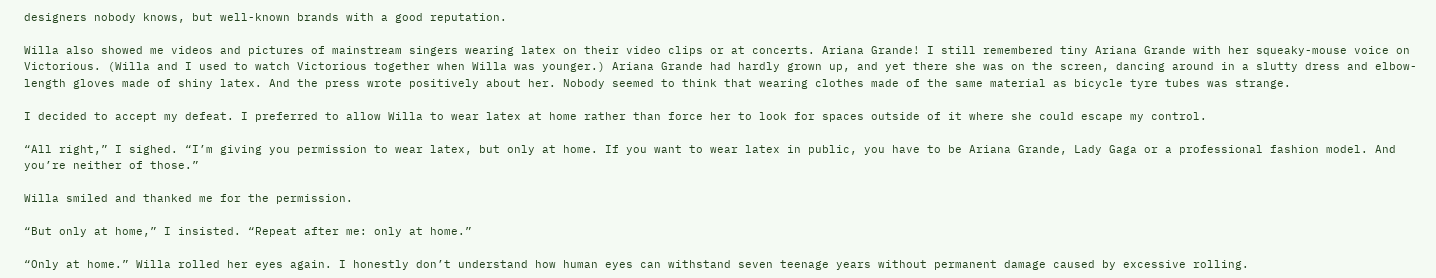designers nobody knows, but well-known brands with a good reputation.

Willa also showed me videos and pictures of mainstream singers wearing latex on their video clips or at concerts. Ariana Grande! I still remembered tiny Ariana Grande with her squeaky-mouse voice on Victorious. (Willa and I used to watch Victorious together when Willa was younger.) Ariana Grande had hardly grown up, and yet there she was on the screen, dancing around in a slutty dress and elbow-length gloves made of shiny latex. And the press wrote positively about her. Nobody seemed to think that wearing clothes made of the same material as bicycle tyre tubes was strange.

I decided to accept my defeat. I preferred to allow Willa to wear latex at home rather than force her to look for spaces outside of it where she could escape my control.

“All right,” I sighed. “I’m giving you permission to wear latex, but only at home. If you want to wear latex in public, you have to be Ariana Grande, Lady Gaga or a professional fashion model. And you’re neither of those.”

Willa smiled and thanked me for the permission.

“But only at home,” I insisted. “Repeat after me: only at home.”

“Only at home.” Willa rolled her eyes again. I honestly don’t understand how human eyes can withstand seven teenage years without permanent damage caused by excessive rolling.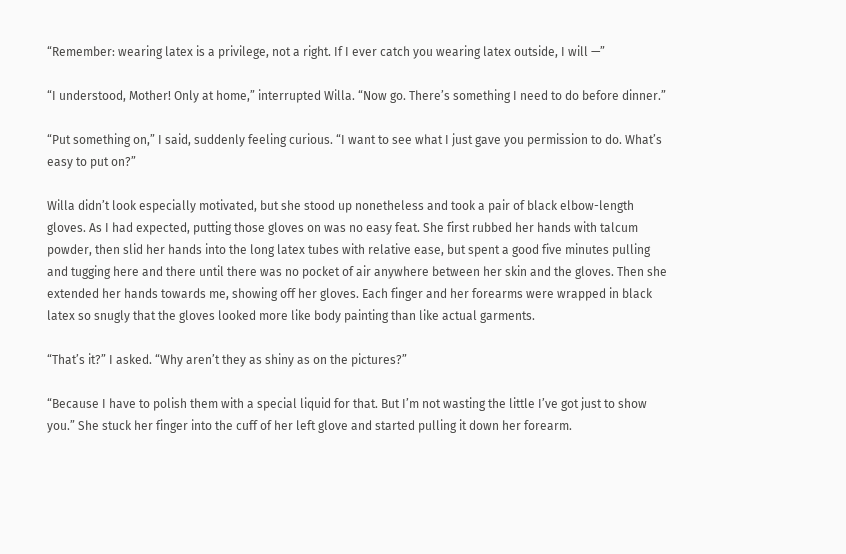“Remember: wearing latex is a privilege, not a right. If I ever catch you wearing latex outside, I will —”

“I understood, Mother! Only at home,” interrupted Willa. “Now go. There’s something I need to do before dinner.”

“Put something on,” I said, suddenly feeling curious. “I want to see what I just gave you permission to do. What’s easy to put on?”

Willa didn’t look especially motivated, but she stood up nonetheless and took a pair of black elbow-length gloves. As I had expected, putting those gloves on was no easy feat. She first rubbed her hands with talcum powder, then slid her hands into the long latex tubes with relative ease, but spent a good five minutes pulling and tugging here and there until there was no pocket of air anywhere between her skin and the gloves. Then she extended her hands towards me, showing off her gloves. Each finger and her forearms were wrapped in black latex so snugly that the gloves looked more like body painting than like actual garments.

“That’s it?” I asked. “Why aren’t they as shiny as on the pictures?”

“Because I have to polish them with a special liquid for that. But I’m not wasting the little I’ve got just to show you.” She stuck her finger into the cuff of her left glove and started pulling it down her forearm.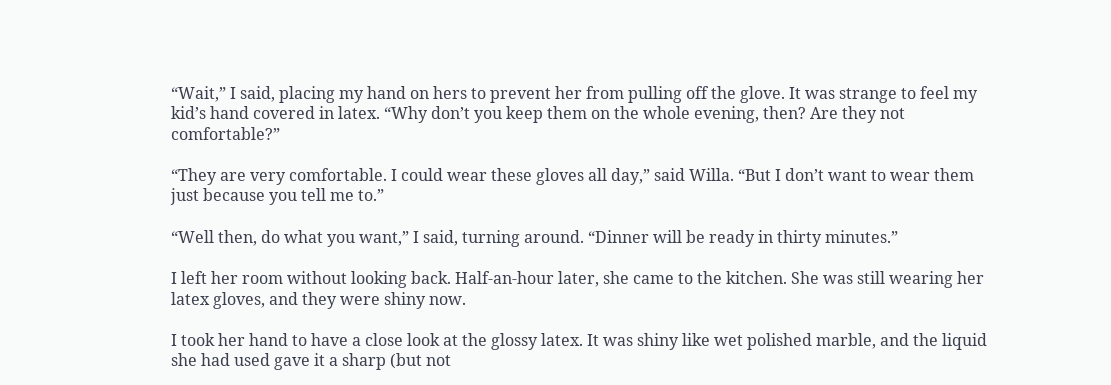“Wait,” I said, placing my hand on hers to prevent her from pulling off the glove. It was strange to feel my kid’s hand covered in latex. “Why don’t you keep them on the whole evening, then? Are they not comfortable?”

“They are very comfortable. I could wear these gloves all day,” said Willa. “But I don’t want to wear them just because you tell me to.”

“Well then, do what you want,” I said, turning around. “Dinner will be ready in thirty minutes.”

I left her room without looking back. Half-an-hour later, she came to the kitchen. She was still wearing her latex gloves, and they were shiny now.

I took her hand to have a close look at the glossy latex. It was shiny like wet polished marble, and the liquid she had used gave it a sharp (but not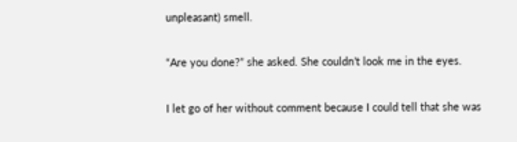unpleasant) smell.

“Are you done?” she asked. She couldn’t look me in the eyes.

I let go of her without comment because I could tell that she was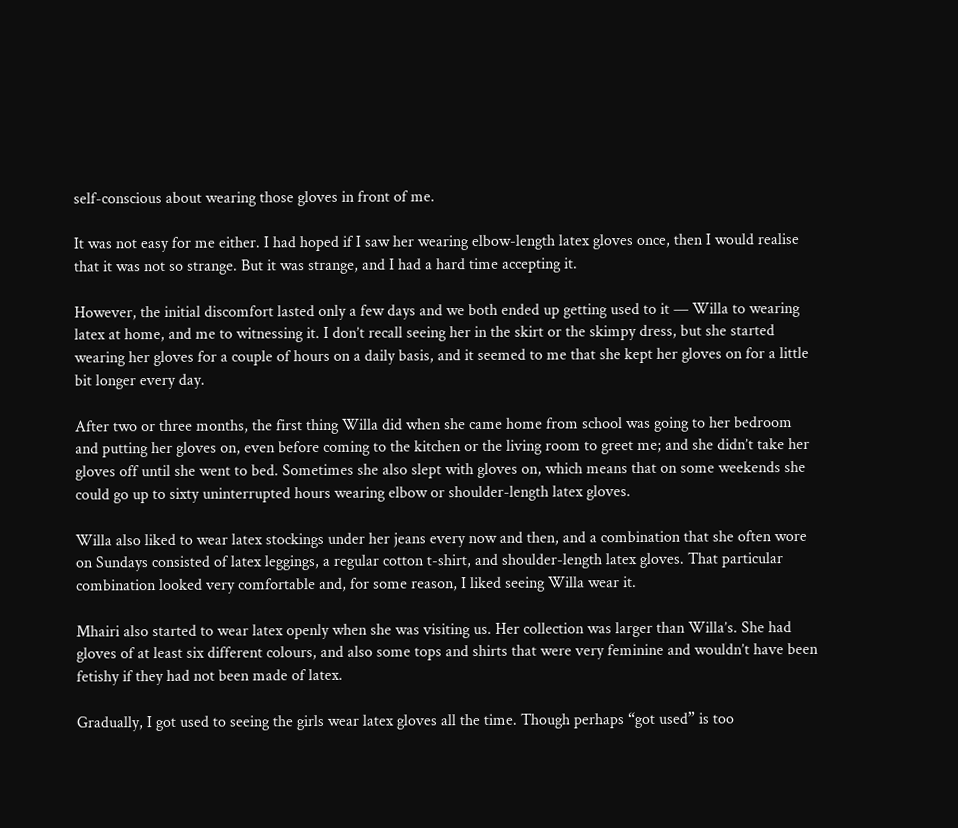self-conscious about wearing those gloves in front of me.

It was not easy for me either. I had hoped if I saw her wearing elbow-length latex gloves once, then I would realise that it was not so strange. But it was strange, and I had a hard time accepting it.

However, the initial discomfort lasted only a few days and we both ended up getting used to it — Willa to wearing latex at home, and me to witnessing it. I don’t recall seeing her in the skirt or the skimpy dress, but she started wearing her gloves for a couple of hours on a daily basis, and it seemed to me that she kept her gloves on for a little bit longer every day.

After two or three months, the first thing Willa did when she came home from school was going to her bedroom and putting her gloves on, even before coming to the kitchen or the living room to greet me; and she didn’t take her gloves off until she went to bed. Sometimes she also slept with gloves on, which means that on some weekends she could go up to sixty uninterrupted hours wearing elbow or shoulder-length latex gloves.

Willa also liked to wear latex stockings under her jeans every now and then, and a combination that she often wore on Sundays consisted of latex leggings, a regular cotton t-shirt, and shoulder-length latex gloves. That particular combination looked very comfortable and, for some reason, I liked seeing Willa wear it.

Mhairi also started to wear latex openly when she was visiting us. Her collection was larger than Willa’s. She had gloves of at least six different colours, and also some tops and shirts that were very feminine and wouldn’t have been fetishy if they had not been made of latex.

Gradually, I got used to seeing the girls wear latex gloves all the time. Though perhaps “got used” is too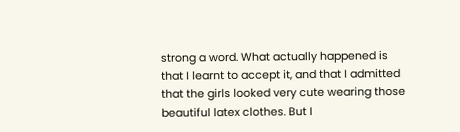strong a word. What actually happened is that I learnt to accept it, and that I admitted that the girls looked very cute wearing those beautiful latex clothes. But I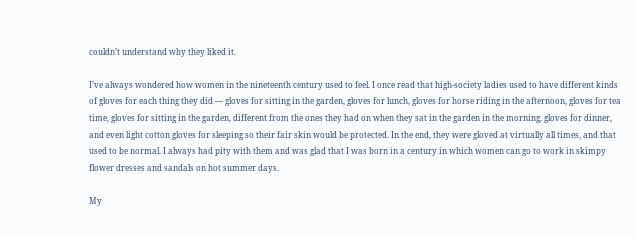couldn’t understand why they liked it.

I’ve always wondered how women in the nineteenth century used to feel. I once read that high-society ladies used to have different kinds of gloves for each thing they did — gloves for sitting in the garden, gloves for lunch, gloves for horse riding in the afternoon, gloves for tea time, gloves for sitting in the garden, different from the ones they had on when they sat in the garden in the morning, gloves for dinner, and even light cotton gloves for sleeping so their fair skin would be protected. In the end, they were gloved at virtually all times, and that used to be normal. I always had pity with them and was glad that I was born in a century in which women can go to work in skimpy flower dresses and sandals on hot summer days.

My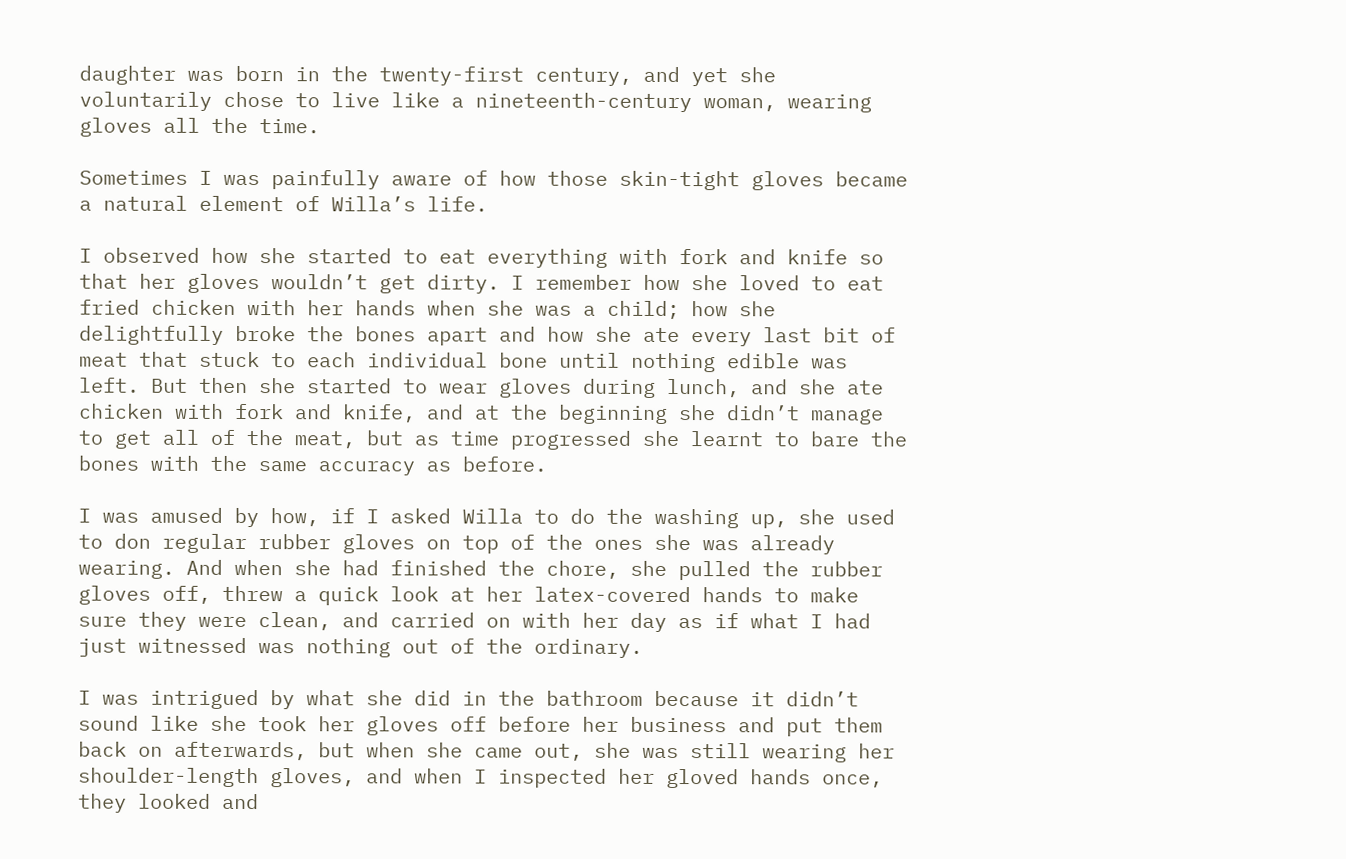daughter was born in the twenty-first century, and yet she voluntarily chose to live like a nineteenth-century woman, wearing gloves all the time.

Sometimes I was painfully aware of how those skin-tight gloves became a natural element of Willa’s life.

I observed how she started to eat everything with fork and knife so that her gloves wouldn’t get dirty. I remember how she loved to eat fried chicken with her hands when she was a child; how she delightfully broke the bones apart and how she ate every last bit of meat that stuck to each individual bone until nothing edible was left. But then she started to wear gloves during lunch, and she ate chicken with fork and knife, and at the beginning she didn’t manage to get all of the meat, but as time progressed she learnt to bare the bones with the same accuracy as before.

I was amused by how, if I asked Willa to do the washing up, she used to don regular rubber gloves on top of the ones she was already wearing. And when she had finished the chore, she pulled the rubber gloves off, threw a quick look at her latex-covered hands to make sure they were clean, and carried on with her day as if what I had just witnessed was nothing out of the ordinary.

I was intrigued by what she did in the bathroom because it didn’t sound like she took her gloves off before her business and put them back on afterwards, but when she came out, she was still wearing her shoulder-length gloves, and when I inspected her gloved hands once, they looked and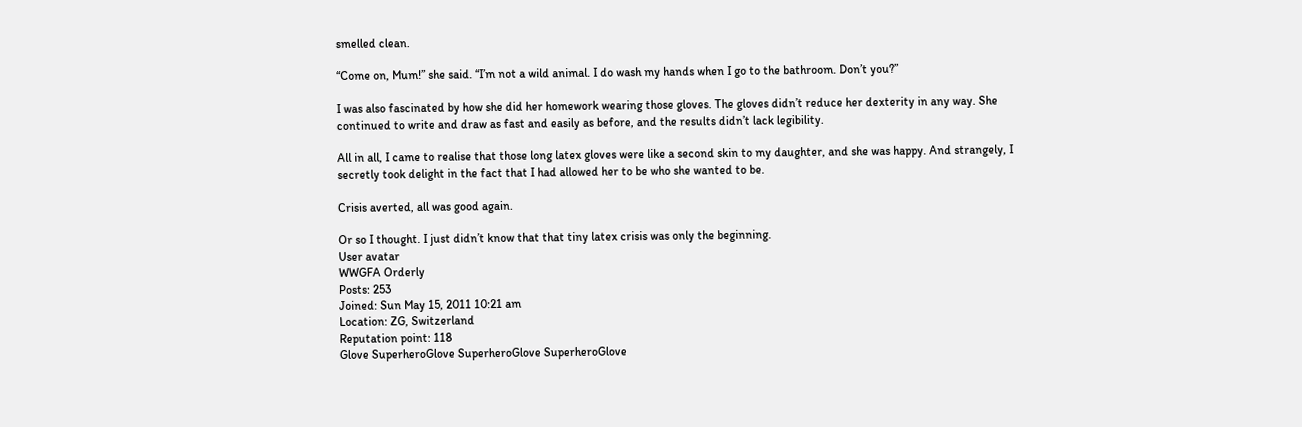smelled clean.

“Come on, Mum!” she said. “I’m not a wild animal. I do wash my hands when I go to the bathroom. Don’t you?”

I was also fascinated by how she did her homework wearing those gloves. The gloves didn’t reduce her dexterity in any way. She continued to write and draw as fast and easily as before, and the results didn’t lack legibility.

All in all, I came to realise that those long latex gloves were like a second skin to my daughter, and she was happy. And strangely, I secretly took delight in the fact that I had allowed her to be who she wanted to be.

Crisis averted, all was good again.

Or so I thought. I just didn’t know that that tiny latex crisis was only the beginning.
User avatar
WWGFA Orderly
Posts: 253
Joined: Sun May 15, 2011 10:21 am
Location: ZG, Switzerland
Reputation point: 118
Glove SuperheroGlove SuperheroGlove SuperheroGlove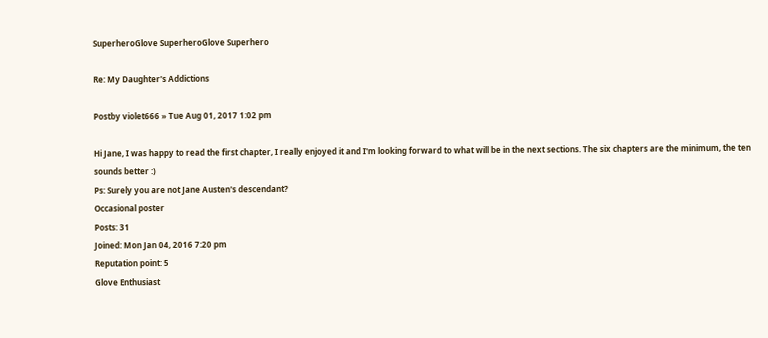SuperheroGlove SuperheroGlove Superhero

Re: My Daughter's Addictions

Postby violet666 » Tue Aug 01, 2017 1:02 pm

Hi Jane, I was happy to read the first chapter, I really enjoyed it and I'm looking forward to what will be in the next sections. The six chapters are the minimum, the ten sounds better :)
Ps: Surely you are not Jane Austen's descendant?
Occasional poster
Posts: 31
Joined: Mon Jan 04, 2016 7:20 pm
Reputation point: 5
Glove Enthusiast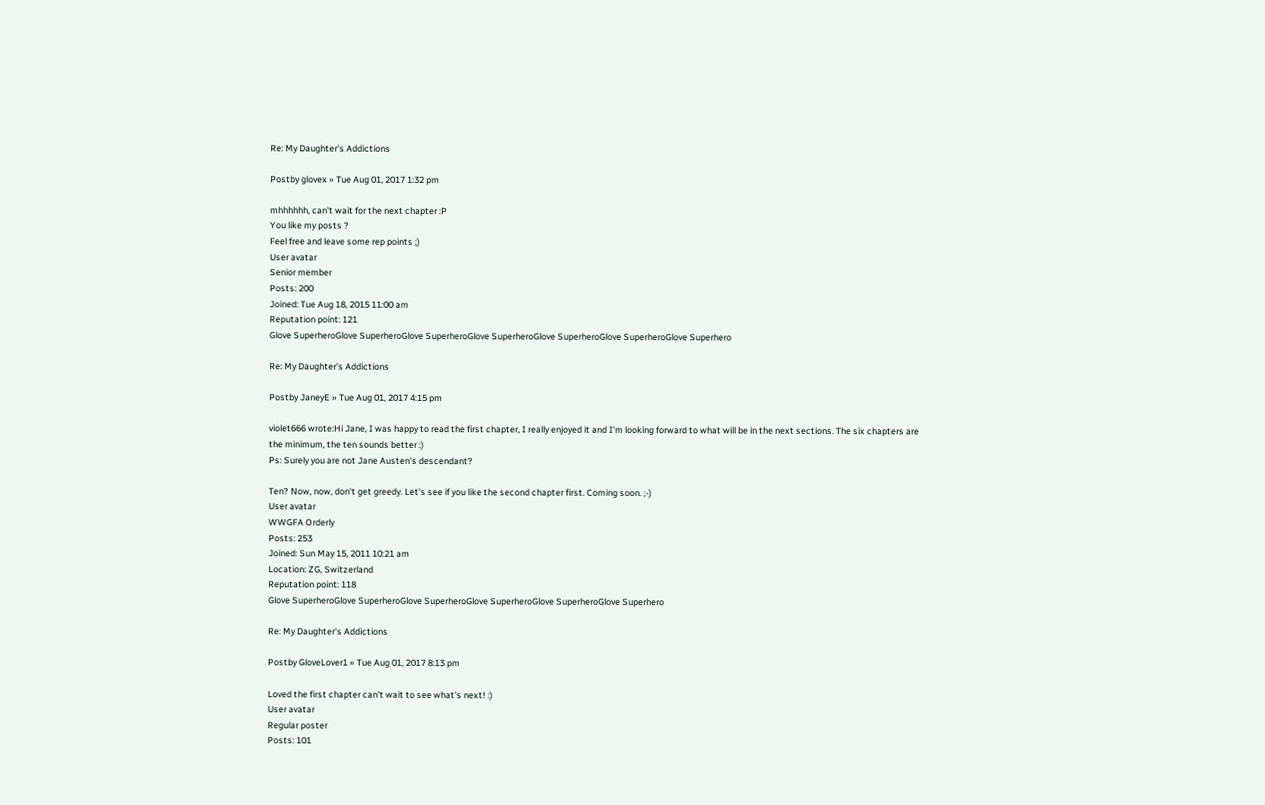Re: My Daughter's Addictions

Postby glovex » Tue Aug 01, 2017 1:32 pm

mhhhhhh, can't wait for the next chapter :P
You like my posts ?
Feel free and leave some rep points ;)
User avatar
Senior member
Posts: 200
Joined: Tue Aug 18, 2015 11:00 am
Reputation point: 121
Glove SuperheroGlove SuperheroGlove SuperheroGlove SuperheroGlove SuperheroGlove SuperheroGlove Superhero

Re: My Daughter's Addictions

Postby JaneyE » Tue Aug 01, 2017 4:15 pm

violet666 wrote:Hi Jane, I was happy to read the first chapter, I really enjoyed it and I'm looking forward to what will be in the next sections. The six chapters are the minimum, the ten sounds better :)
Ps: Surely you are not Jane Austen's descendant?

Ten? Now, now, don't get greedy. Let's see if you like the second chapter first. Coming soon. ;-)
User avatar
WWGFA Orderly
Posts: 253
Joined: Sun May 15, 2011 10:21 am
Location: ZG, Switzerland
Reputation point: 118
Glove SuperheroGlove SuperheroGlove SuperheroGlove SuperheroGlove SuperheroGlove Superhero

Re: My Daughter's Addictions

Postby GloveLover1 » Tue Aug 01, 2017 8:13 pm

Loved the first chapter can't wait to see what's next! :)
User avatar
Regular poster
Posts: 101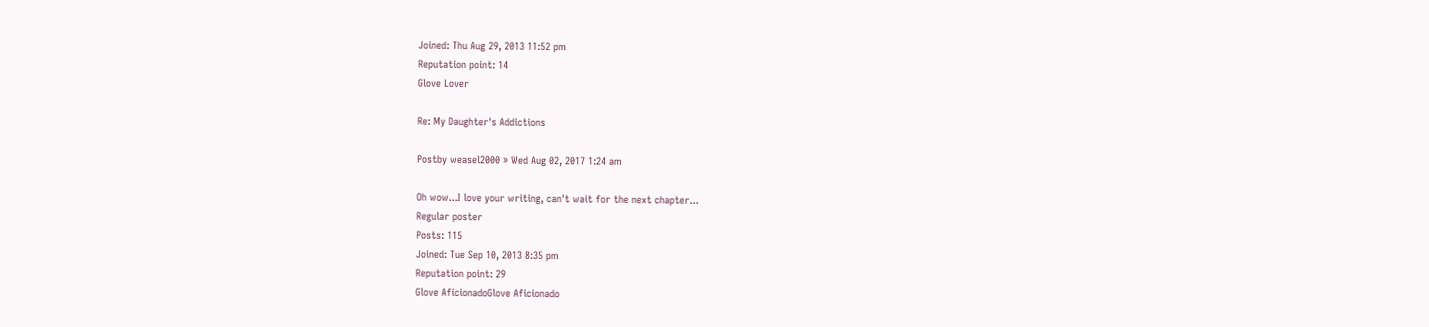Joined: Thu Aug 29, 2013 11:52 pm
Reputation point: 14
Glove Lover

Re: My Daughter's Addictions

Postby weasel2000 » Wed Aug 02, 2017 1:24 am

Oh wow...I love your writing, can't wait for the next chapter...
Regular poster
Posts: 115
Joined: Tue Sep 10, 2013 8:35 pm
Reputation point: 29
Glove AficionadoGlove Aficionado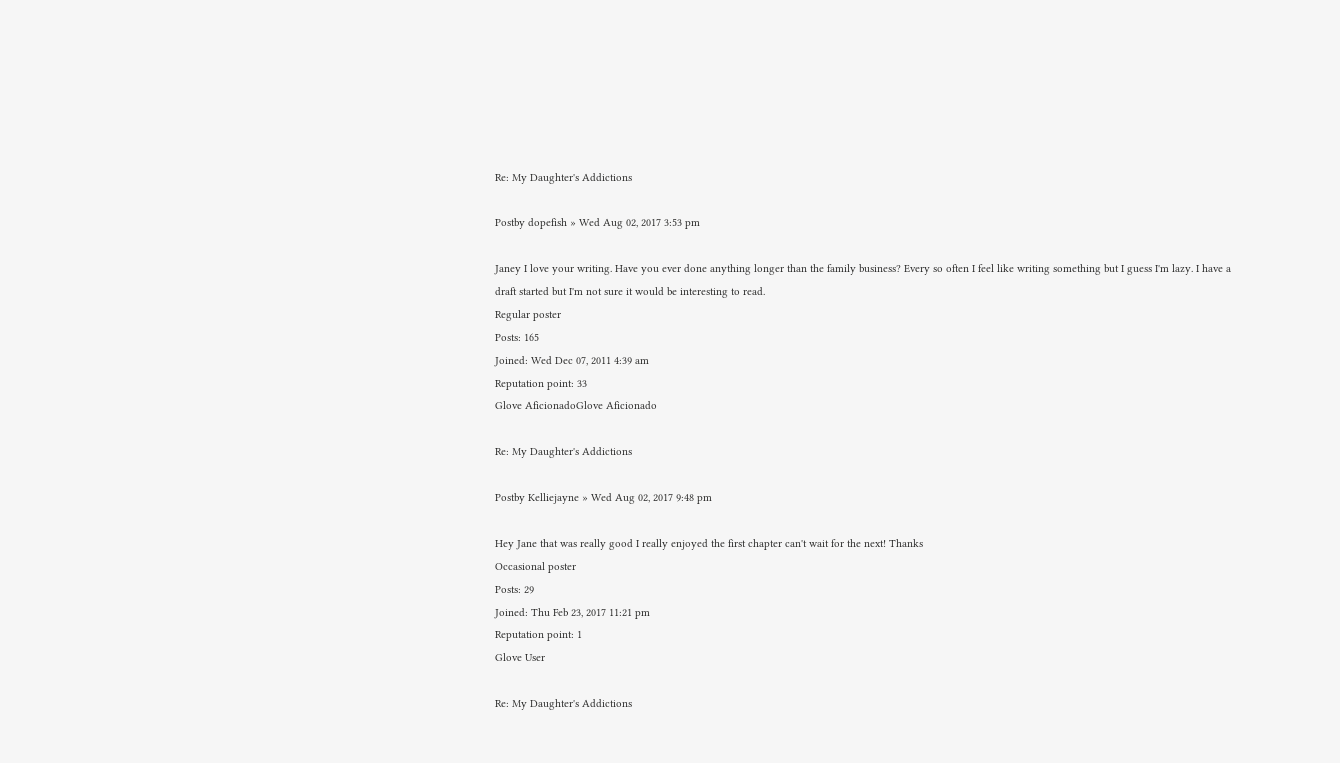Re: My Daughter's Addictions

Postby dopefish » Wed Aug 02, 2017 3:53 pm

Janey I love your writing. Have you ever done anything longer than the family business? Every so often I feel like writing something but I guess I'm lazy. I have a draft started but I'm not sure it would be interesting to read.
Regular poster
Posts: 165
Joined: Wed Dec 07, 2011 4:39 am
Reputation point: 33
Glove AficionadoGlove Aficionado

Re: My Daughter's Addictions

Postby Kelliejayne » Wed Aug 02, 2017 9:48 pm

Hey Jane that was really good I really enjoyed the first chapter can't wait for the next! Thanks
Occasional poster
Posts: 29
Joined: Thu Feb 23, 2017 11:21 pm
Reputation point: 1
Glove User

Re: My Daughter's Addictions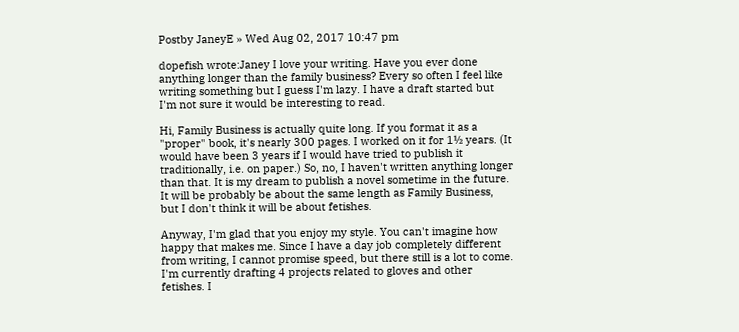Postby JaneyE » Wed Aug 02, 2017 10:47 pm

dopefish wrote:Janey I love your writing. Have you ever done anything longer than the family business? Every so often I feel like writing something but I guess I'm lazy. I have a draft started but I'm not sure it would be interesting to read.

Hi, Family Business is actually quite long. If you format it as a "proper" book, it's nearly 300 pages. I worked on it for 1½ years. (It would have been 3 years if I would have tried to publish it traditionally, i.e. on paper.) So, no, I haven't written anything longer than that. It is my dream to publish a novel sometime in the future. It will be probably be about the same length as Family Business, but I don't think it will be about fetishes.

Anyway, I'm glad that you enjoy my style. You can't imagine how happy that makes me. Since I have a day job completely different from writing, I cannot promise speed, but there still is a lot to come. I'm currently drafting 4 projects related to gloves and other fetishes. I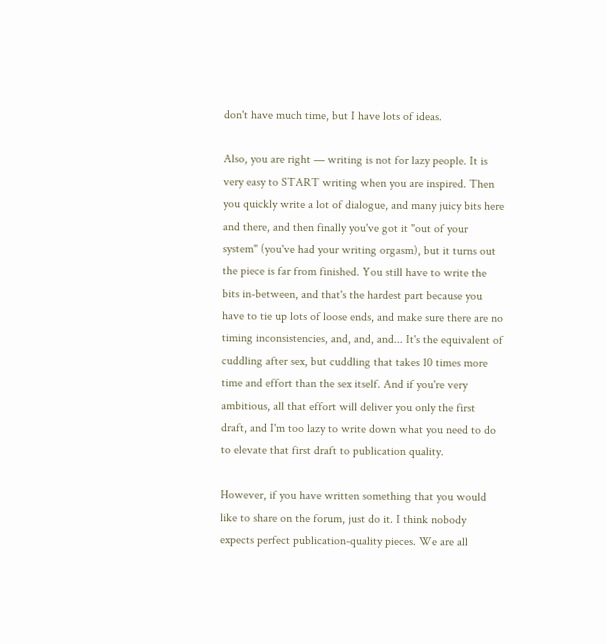don't have much time, but I have lots of ideas.

Also, you are right — writing is not for lazy people. It is very easy to START writing when you are inspired. Then you quickly write a lot of dialogue, and many juicy bits here and there, and then finally you've got it "out of your system" (you've had your writing orgasm), but it turns out the piece is far from finished. You still have to write the bits in-between, and that's the hardest part because you have to tie up lots of loose ends, and make sure there are no timing inconsistencies, and, and, and... It's the equivalent of cuddling after sex, but cuddling that takes 10 times more time and effort than the sex itself. And if you're very ambitious, all that effort will deliver you only the first draft, and I'm too lazy to write down what you need to do to elevate that first draft to publication quality.

However, if you have written something that you would like to share on the forum, just do it. I think nobody expects perfect publication-quality pieces. We are all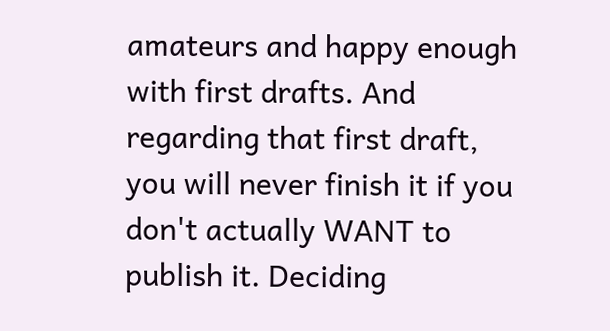amateurs and happy enough with first drafts. And regarding that first draft, you will never finish it if you don't actually WANT to publish it. Deciding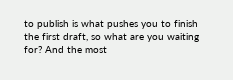to publish is what pushes you to finish the first draft, so what are you waiting for? And the most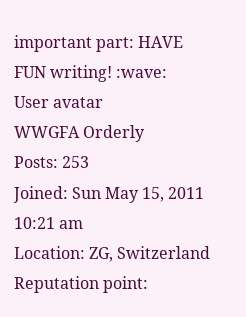important part: HAVE FUN writing! :wave:
User avatar
WWGFA Orderly
Posts: 253
Joined: Sun May 15, 2011 10:21 am
Location: ZG, Switzerland
Reputation point: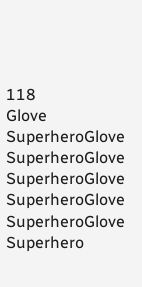118
Glove SuperheroGlove SuperheroGlove SuperheroGlove SuperheroGlove SuperheroGlove Superhero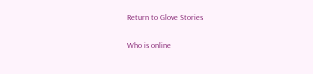Return to Glove Stories

Who is online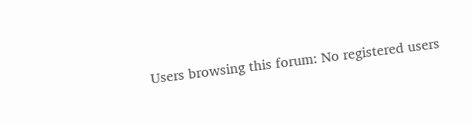Users browsing this forum: No registered users